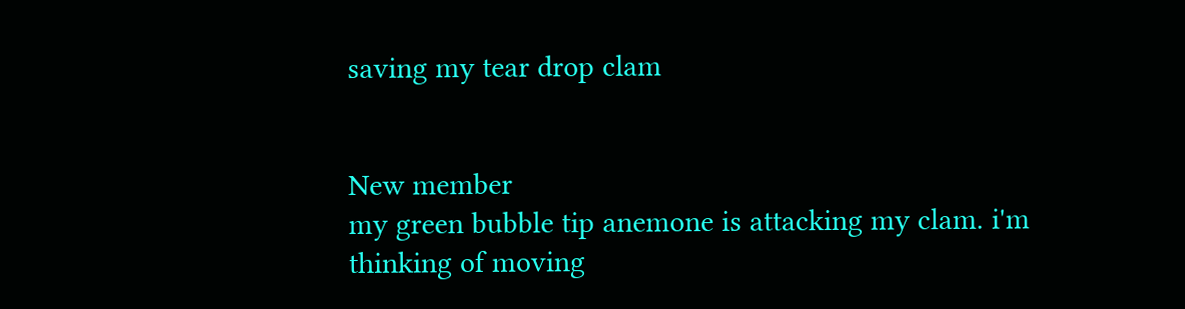saving my tear drop clam


New member
my green bubble tip anemone is attacking my clam. i'm thinking of moving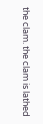the clam. the clam is lathed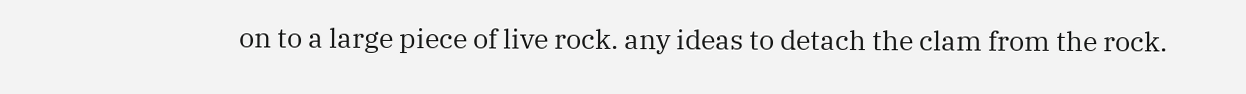on to a large piece of live rock. any ideas to detach the clam from the rock.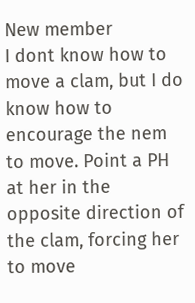New member
I dont know how to move a clam, but I do know how to encourage the nem to move. Point a PH at her in the opposite direction of the clam, forcing her to move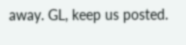away. GL, keep us posted.